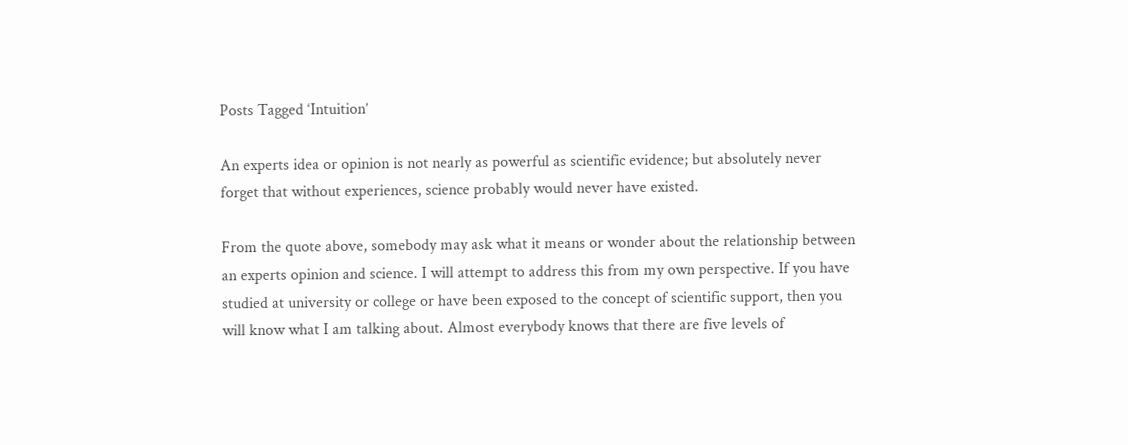Posts Tagged ‘Intuition’

An experts idea or opinion is not nearly as powerful as scientific evidence; but absolutely never forget that without experiences, science probably would never have existed.

From the quote above, somebody may ask what it means or wonder about the relationship between an experts opinion and science. I will attempt to address this from my own perspective. If you have studied at university or college or have been exposed to the concept of scientific support, then you will know what I am talking about. Almost everybody knows that there are five levels of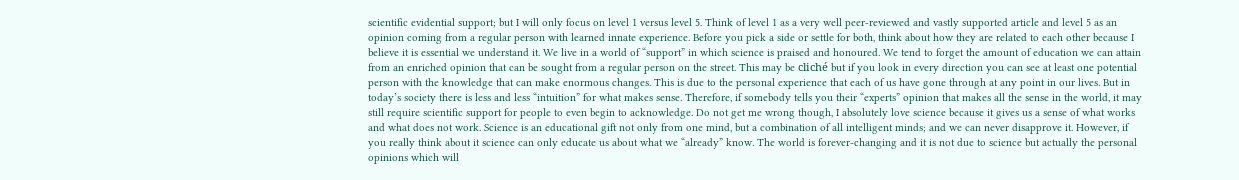scientific evidential support; but I will only focus on level 1 versus level 5. Think of level 1 as a very well peer-reviewed and vastly supported article and level 5 as an opinion coming from a regular person with learned innate experience. Before you pick a side or settle for both, think about how they are related to each other because I believe it is essential we understand it. We live in a world of “support” in which science is praised and honoured. We tend to forget the amount of education we can attain from an enriched opinion that can be sought from a regular person on the street. This may be cliché but if you look in every direction you can see at least one potential person with the knowledge that can make enormous changes. This is due to the personal experience that each of us have gone through at any point in our lives. But in today’s society there is less and less “intuition” for what makes sense. Therefore, if somebody tells you their “experts” opinion that makes all the sense in the world, it may still require scientific support for people to even begin to acknowledge. Do not get me wrong though, I absolutely love science because it gives us a sense of what works and what does not work. Science is an educational gift not only from one mind, but a combination of all intelligent minds; and we can never disapprove it. However, if you really think about it science can only educate us about what we “already” know. The world is forever-changing and it is not due to science but actually the personal opinions which will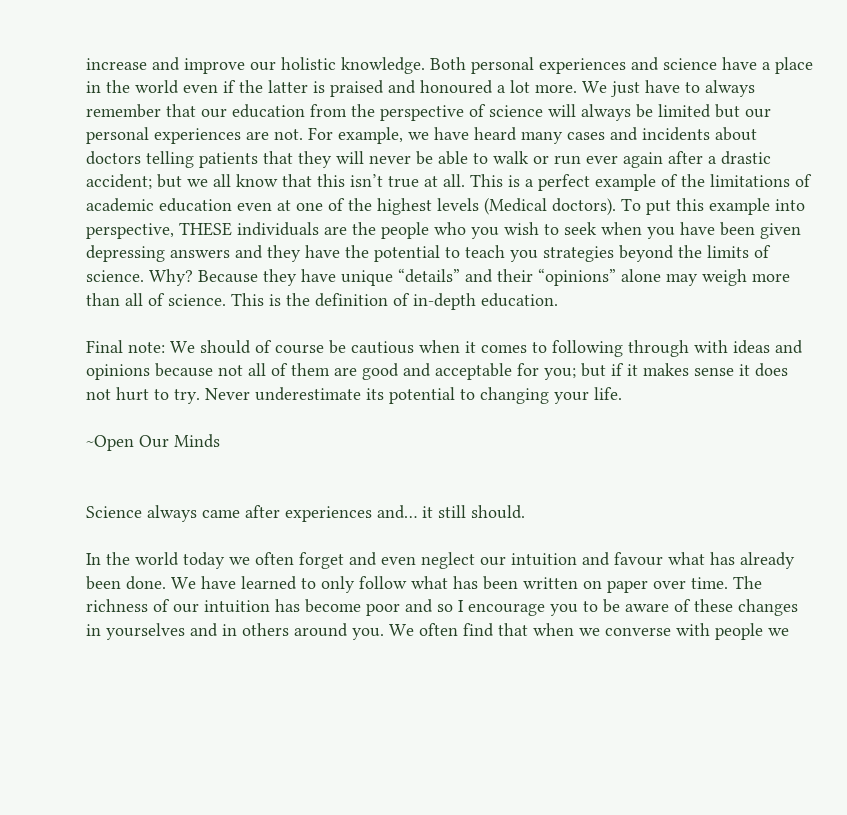increase and improve our holistic knowledge. Both personal experiences and science have a place in the world even if the latter is praised and honoured a lot more. We just have to always remember that our education from the perspective of science will always be limited but our personal experiences are not. For example, we have heard many cases and incidents about doctors telling patients that they will never be able to walk or run ever again after a drastic accident; but we all know that this isn’t true at all. This is a perfect example of the limitations of academic education even at one of the highest levels (Medical doctors). To put this example into perspective, THESE individuals are the people who you wish to seek when you have been given depressing answers and they have the potential to teach you strategies beyond the limits of science. Why? Because they have unique “details” and their “opinions” alone may weigh more than all of science. This is the definition of in-depth education.

Final note: We should of course be cautious when it comes to following through with ideas and opinions because not all of them are good and acceptable for you; but if it makes sense it does not hurt to try. Never underestimate its potential to changing your life.

~Open Our Minds


Science always came after experiences and… it still should.

In the world today we often forget and even neglect our intuition and favour what has already been done. We have learned to only follow what has been written on paper over time. The richness of our intuition has become poor and so I encourage you to be aware of these changes in yourselves and in others around you. We often find that when we converse with people we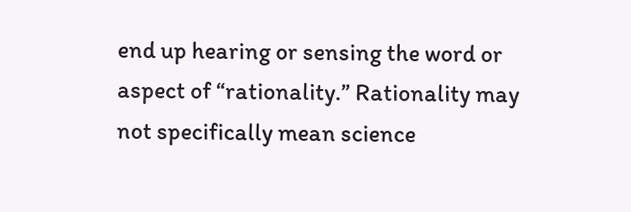end up hearing or sensing the word or aspect of “rationality.” Rationality may not specifically mean science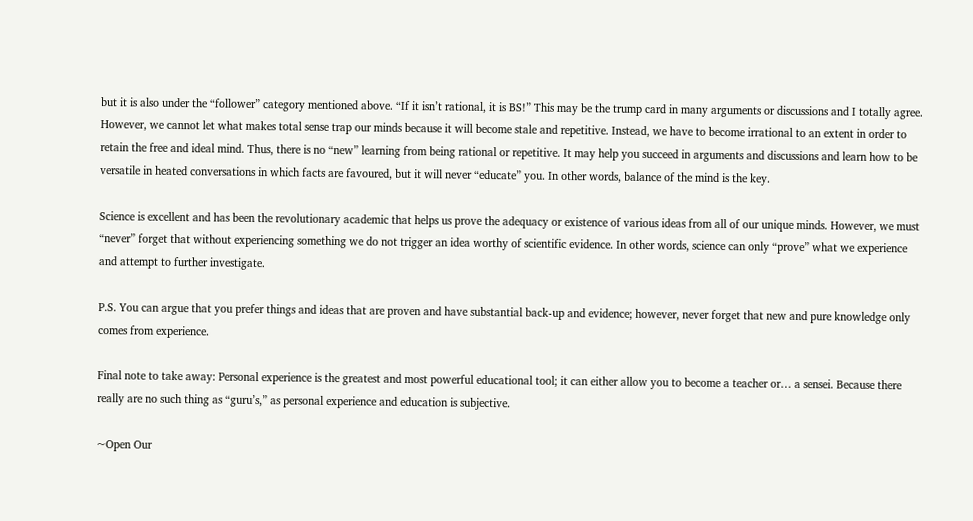but it is also under the “follower” category mentioned above. “If it isn’t rational, it is BS!” This may be the trump card in many arguments or discussions and I totally agree. However, we cannot let what makes total sense trap our minds because it will become stale and repetitive. Instead, we have to become irrational to an extent in order to retain the free and ideal mind. Thus, there is no “new” learning from being rational or repetitive. It may help you succeed in arguments and discussions and learn how to be versatile in heated conversations in which facts are favoured, but it will never “educate” you. In other words, balance of the mind is the key.

Science is excellent and has been the revolutionary academic that helps us prove the adequacy or existence of various ideas from all of our unique minds. However, we must “never” forget that without experiencing something we do not trigger an idea worthy of scientific evidence. In other words, science can only “prove” what we experience and attempt to further investigate.

P.S. You can argue that you prefer things and ideas that are proven and have substantial back-up and evidence; however, never forget that new and pure knowledge only comes from experience.

Final note to take away: Personal experience is the greatest and most powerful educational tool; it can either allow you to become a teacher or… a sensei. Because there really are no such thing as “guru’s,” as personal experience and education is subjective.

~Open Our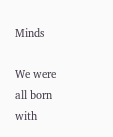Minds

We were all born with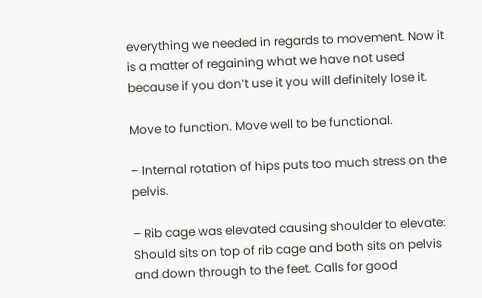everything we needed in regards to movement. Now it is a matter of regaining what we have not used because if you don’t use it you will definitely lose it.

Move to function. Move well to be functional.

– Internal rotation of hips puts too much stress on the pelvis.

– Rib cage was elevated causing shoulder to elevate: Should sits on top of rib cage and both sits on pelvis and down through to the feet. Calls for good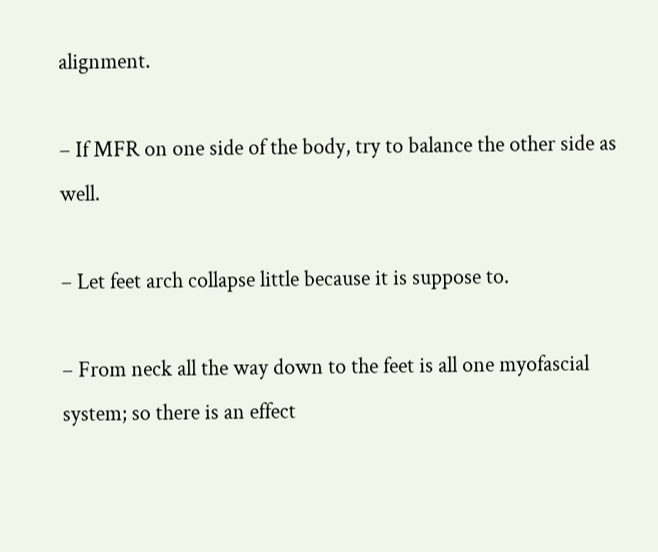alignment.

– If MFR on one side of the body, try to balance the other side as well.

– Let feet arch collapse little because it is suppose to.

– From neck all the way down to the feet is all one myofascial system; so there is an effect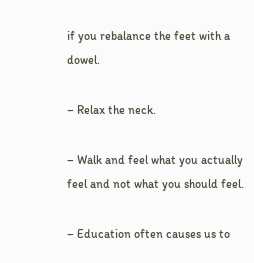if you rebalance the feet with a dowel.

– Relax the neck.

– Walk and feel what you actually feel and not what you should feel.

– Education often causes us to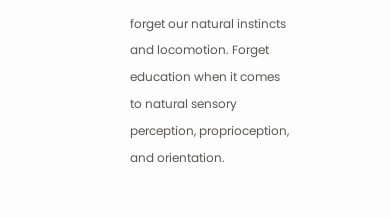forget our natural instincts and locomotion. Forget education when it comes to natural sensory perception, proprioception, and orientation.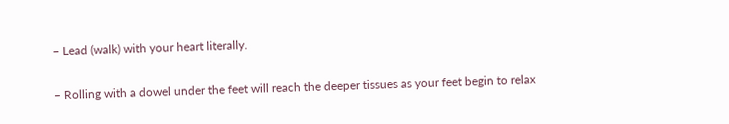– Lead (walk) with your heart literally.

– Rolling with a dowel under the feet will reach the deeper tissues as your feet begin to relax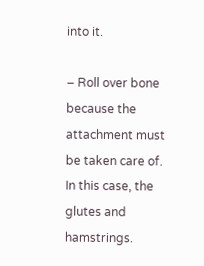into it.

– Roll over bone because the attachment must be taken care of. In this case, the glutes and hamstrings.